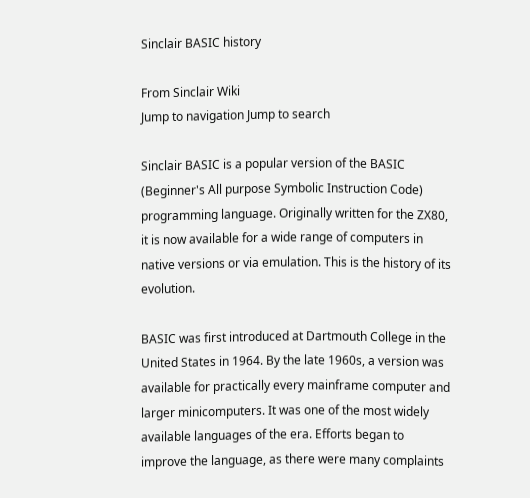Sinclair BASIC history

From Sinclair Wiki
Jump to navigation Jump to search

Sinclair BASIC is a popular version of the BASIC (Beginner's All purpose Symbolic Instruction Code) programming language. Originally written for the ZX80, it is now available for a wide range of computers in native versions or via emulation. This is the history of its evolution.

BASIC was first introduced at Dartmouth College in the United States in 1964. By the late 1960s, a version was available for practically every mainframe computer and larger minicomputers. It was one of the most widely available languages of the era. Efforts began to improve the language, as there were many complaints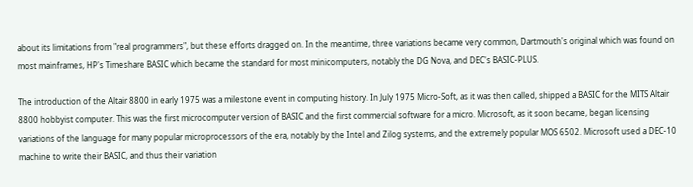about its limitations from "real programmers", but these efforts dragged on. In the meantime, three variations became very common, Dartmouth's original which was found on most mainframes, HP's Timeshare BASIC which became the standard for most minicomputers, notably the DG Nova, and DEC's BASIC-PLUS.

The introduction of the Altair 8800 in early 1975 was a milestone event in computing history. In July 1975 Micro-Soft, as it was then called, shipped a BASIC for the MITS Altair 8800 hobbyist computer. This was the first microcomputer version of BASIC and the first commercial software for a micro. Microsoft, as it soon became, began licensing variations of the language for many popular microprocessors of the era, notably by the Intel and Zilog systems, and the extremely popular MOS 6502. Microsoft used a DEC-10 machine to write their BASIC, and thus their variation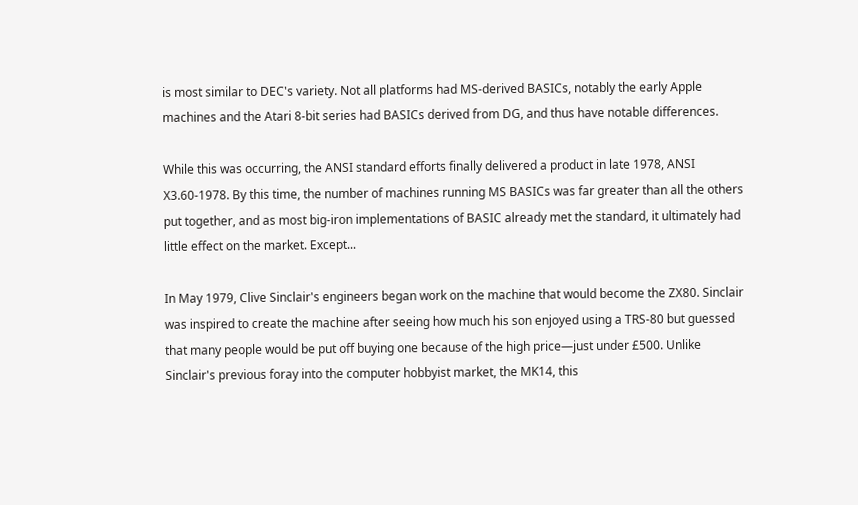is most similar to DEC's variety. Not all platforms had MS-derived BASICs, notably the early Apple machines and the Atari 8-bit series had BASICs derived from DG, and thus have notable differences.

While this was occurring, the ANSI standard efforts finally delivered a product in late 1978, ANSI X3.60-1978. By this time, the number of machines running MS BASICs was far greater than all the others put together, and as most big-iron implementations of BASIC already met the standard, it ultimately had little effect on the market. Except...

In May 1979, Clive Sinclair's engineers began work on the machine that would become the ZX80. Sinclair was inspired to create the machine after seeing how much his son enjoyed using a TRS-80 but guessed that many people would be put off buying one because of the high price—just under £500. Unlike Sinclair's previous foray into the computer hobbyist market, the MK14, this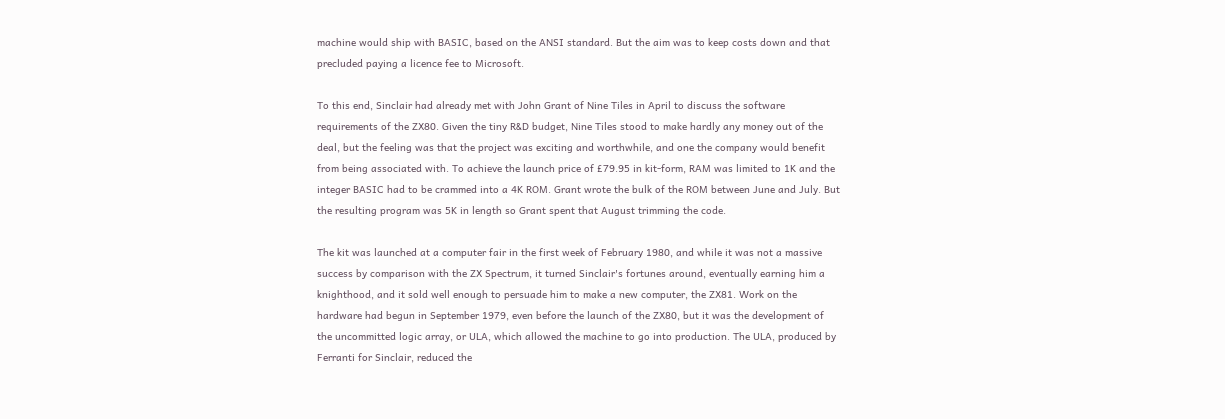machine would ship with BASIC, based on the ANSI standard. But the aim was to keep costs down and that precluded paying a licence fee to Microsoft.

To this end, Sinclair had already met with John Grant of Nine Tiles in April to discuss the software requirements of the ZX80. Given the tiny R&D budget, Nine Tiles stood to make hardly any money out of the deal, but the feeling was that the project was exciting and worthwhile, and one the company would benefit from being associated with. To achieve the launch price of £79.95 in kit-form, RAM was limited to 1K and the integer BASIC had to be crammed into a 4K ROM. Grant wrote the bulk of the ROM between June and July. But the resulting program was 5K in length so Grant spent that August trimming the code.

The kit was launched at a computer fair in the first week of February 1980, and while it was not a massive success by comparison with the ZX Spectrum, it turned Sinclair's fortunes around, eventually earning him a knighthood, and it sold well enough to persuade him to make a new computer, the ZX81. Work on the hardware had begun in September 1979, even before the launch of the ZX80, but it was the development of the uncommitted logic array, or ULA, which allowed the machine to go into production. The ULA, produced by Ferranti for Sinclair, reduced the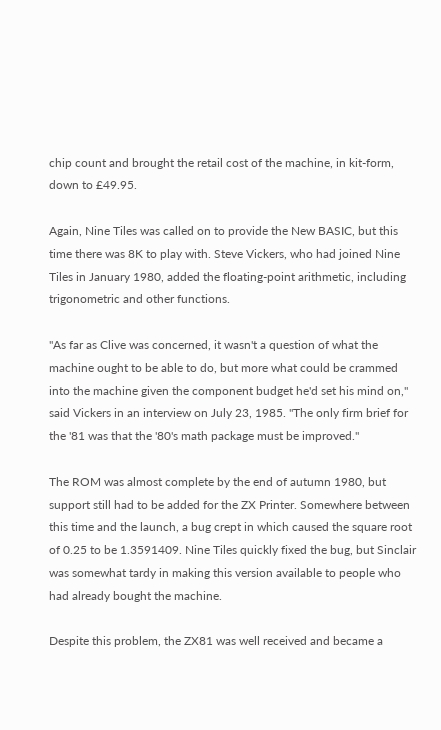chip count and brought the retail cost of the machine, in kit-form, down to £49.95.

Again, Nine Tiles was called on to provide the New BASIC, but this time there was 8K to play with. Steve Vickers, who had joined Nine Tiles in January 1980, added the floating-point arithmetic, including trigonometric and other functions.

"As far as Clive was concerned, it wasn't a question of what the machine ought to be able to do, but more what could be crammed into the machine given the component budget he'd set his mind on," said Vickers in an interview on July 23, 1985. "The only firm brief for the '81 was that the '80's math package must be improved."

The ROM was almost complete by the end of autumn 1980, but support still had to be added for the ZX Printer. Somewhere between this time and the launch, a bug crept in which caused the square root of 0.25 to be 1.3591409. Nine Tiles quickly fixed the bug, but Sinclair was somewhat tardy in making this version available to people who had already bought the machine.

Despite this problem, the ZX81 was well received and became a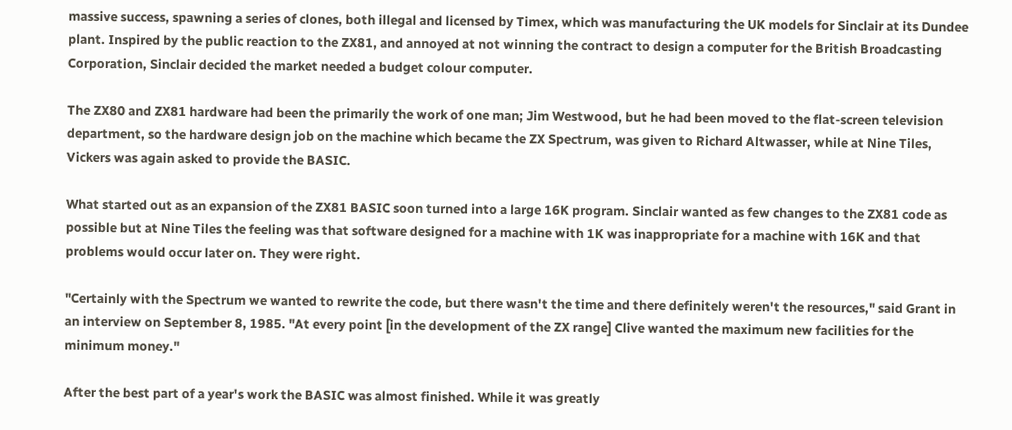massive success, spawning a series of clones, both illegal and licensed by Timex, which was manufacturing the UK models for Sinclair at its Dundee plant. Inspired by the public reaction to the ZX81, and annoyed at not winning the contract to design a computer for the British Broadcasting Corporation, Sinclair decided the market needed a budget colour computer.

The ZX80 and ZX81 hardware had been the primarily the work of one man; Jim Westwood, but he had been moved to the flat-screen television department, so the hardware design job on the machine which became the ZX Spectrum, was given to Richard Altwasser, while at Nine Tiles, Vickers was again asked to provide the BASIC.

What started out as an expansion of the ZX81 BASIC soon turned into a large 16K program. Sinclair wanted as few changes to the ZX81 code as possible but at Nine Tiles the feeling was that software designed for a machine with 1K was inappropriate for a machine with 16K and that problems would occur later on. They were right.

"Certainly with the Spectrum we wanted to rewrite the code, but there wasn't the time and there definitely weren't the resources," said Grant in an interview on September 8, 1985. "At every point [in the development of the ZX range] Clive wanted the maximum new facilities for the minimum money."

After the best part of a year's work the BASIC was almost finished. While it was greatly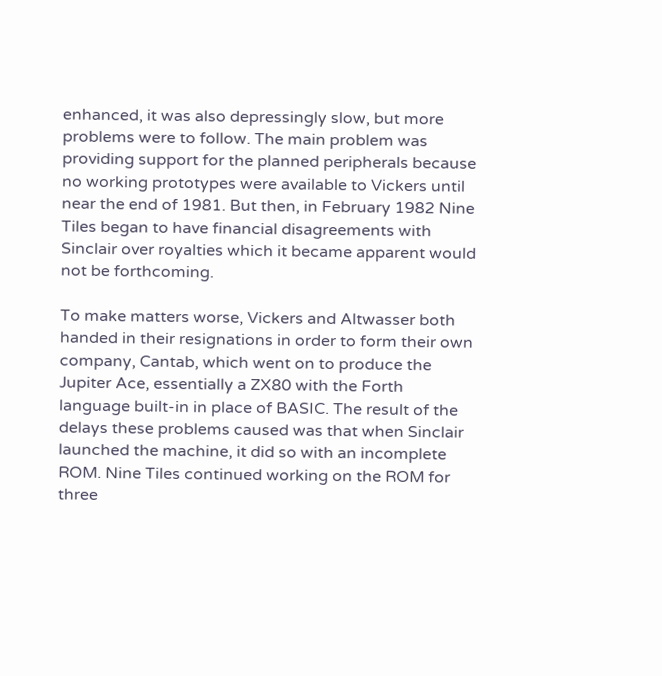enhanced, it was also depressingly slow, but more problems were to follow. The main problem was providing support for the planned peripherals because no working prototypes were available to Vickers until near the end of 1981. But then, in February 1982 Nine Tiles began to have financial disagreements with Sinclair over royalties which it became apparent would not be forthcoming.

To make matters worse, Vickers and Altwasser both handed in their resignations in order to form their own company, Cantab, which went on to produce the Jupiter Ace, essentially a ZX80 with the Forth language built-in in place of BASIC. The result of the delays these problems caused was that when Sinclair launched the machine, it did so with an incomplete ROM. Nine Tiles continued working on the ROM for three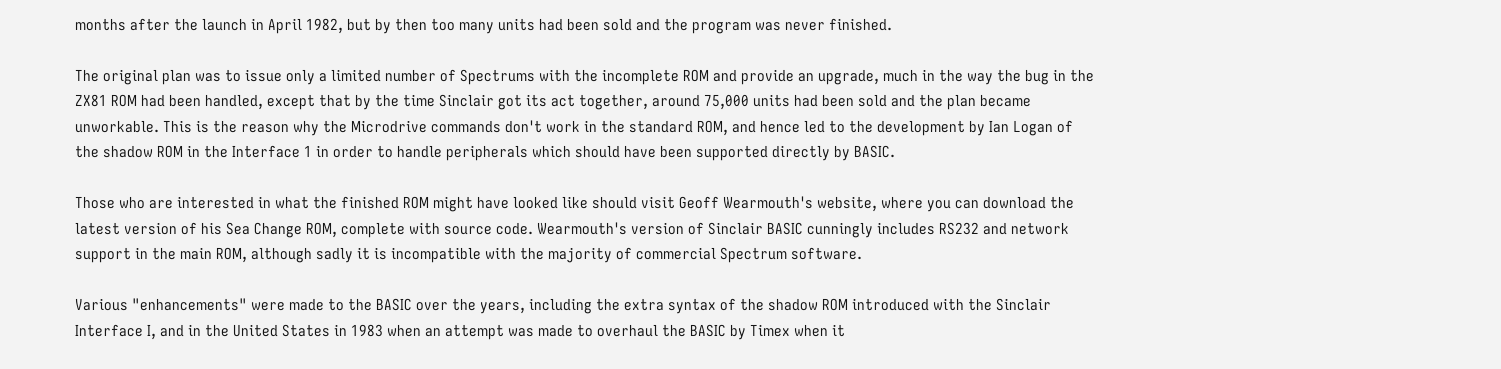months after the launch in April 1982, but by then too many units had been sold and the program was never finished.

The original plan was to issue only a limited number of Spectrums with the incomplete ROM and provide an upgrade, much in the way the bug in the ZX81 ROM had been handled, except that by the time Sinclair got its act together, around 75,000 units had been sold and the plan became unworkable. This is the reason why the Microdrive commands don't work in the standard ROM, and hence led to the development by Ian Logan of the shadow ROM in the Interface 1 in order to handle peripherals which should have been supported directly by BASIC.

Those who are interested in what the finished ROM might have looked like should visit Geoff Wearmouth's website, where you can download the latest version of his Sea Change ROM, complete with source code. Wearmouth's version of Sinclair BASIC cunningly includes RS232 and network support in the main ROM, although sadly it is incompatible with the majority of commercial Spectrum software.

Various "enhancements" were made to the BASIC over the years, including the extra syntax of the shadow ROM introduced with the Sinclair Interface I, and in the United States in 1983 when an attempt was made to overhaul the BASIC by Timex when it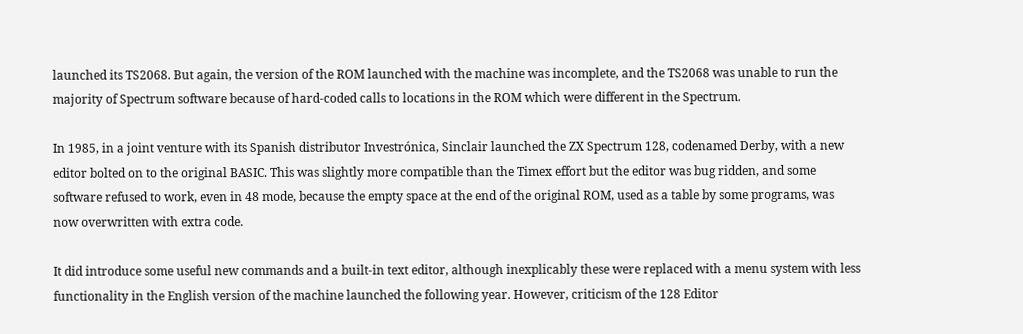launched its TS2068. But again, the version of the ROM launched with the machine was incomplete, and the TS2068 was unable to run the majority of Spectrum software because of hard-coded calls to locations in the ROM which were different in the Spectrum.

In 1985, in a joint venture with its Spanish distributor Investrónica, Sinclair launched the ZX Spectrum 128, codenamed Derby, with a new editor bolted on to the original BASIC. This was slightly more compatible than the Timex effort but the editor was bug ridden, and some software refused to work, even in 48 mode, because the empty space at the end of the original ROM, used as a table by some programs, was now overwritten with extra code.

It did introduce some useful new commands and a built-in text editor, although inexplicably these were replaced with a menu system with less functionality in the English version of the machine launched the following year. However, criticism of the 128 Editor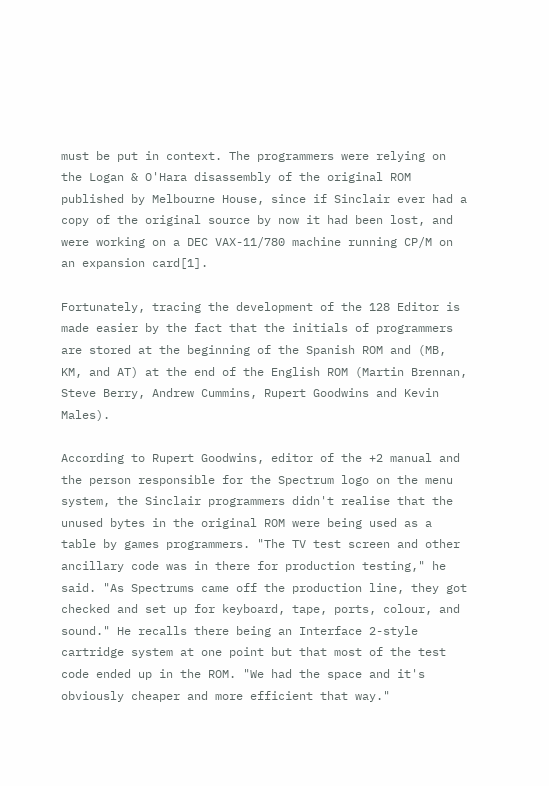must be put in context. The programmers were relying on the Logan & O'Hara disassembly of the original ROM published by Melbourne House, since if Sinclair ever had a copy of the original source by now it had been lost, and were working on a DEC VAX-11/780 machine running CP/M on an expansion card[1].

Fortunately, tracing the development of the 128 Editor is made easier by the fact that the initials of programmers are stored at the beginning of the Spanish ROM and (MB, KM, and AT) at the end of the English ROM (Martin Brennan, Steve Berry, Andrew Cummins, Rupert Goodwins and Kevin Males).

According to Rupert Goodwins, editor of the +2 manual and the person responsible for the Spectrum logo on the menu system, the Sinclair programmers didn't realise that the unused bytes in the original ROM were being used as a table by games programmers. "The TV test screen and other ancillary code was in there for production testing," he said. "As Spectrums came off the production line, they got checked and set up for keyboard, tape, ports, colour, and sound." He recalls there being an Interface 2-style cartridge system at one point but that most of the test code ended up in the ROM. "We had the space and it's obviously cheaper and more efficient that way."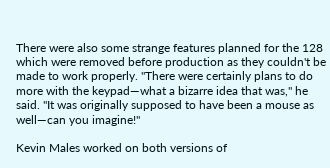There were also some strange features planned for the 128 which were removed before production as they couldn't be made to work properly. "There were certainly plans to do more with the keypad—what a bizarre idea that was," he said. "It was originally supposed to have been a mouse as well—can you imagine!"

Kevin Males worked on both versions of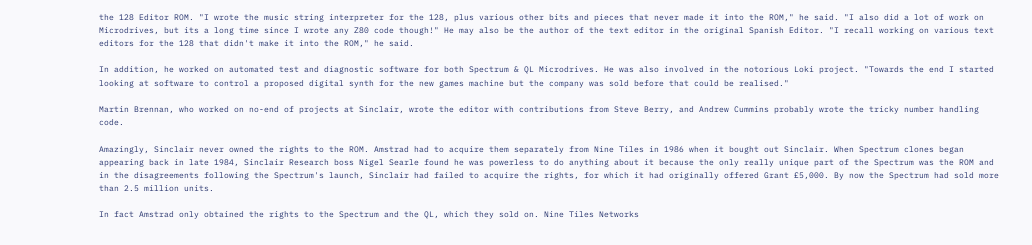the 128 Editor ROM. "I wrote the music string interpreter for the 128, plus various other bits and pieces that never made it into the ROM," he said. "I also did a lot of work on Microdrives, but its a long time since I wrote any Z80 code though!" He may also be the author of the text editor in the original Spanish Editor. "I recall working on various text editors for the 128 that didn't make it into the ROM," he said.

In addition, he worked on automated test and diagnostic software for both Spectrum & QL Microdrives. He was also involved in the notorious Loki project. "Towards the end I started looking at software to control a proposed digital synth for the new games machine but the company was sold before that could be realised."

Martin Brennan, who worked on no-end of projects at Sinclair, wrote the editor with contributions from Steve Berry, and Andrew Cummins probably wrote the tricky number handling code.

Amazingly, Sinclair never owned the rights to the ROM. Amstrad had to acquire them separately from Nine Tiles in 1986 when it bought out Sinclair. When Spectrum clones began appearing back in late 1984, Sinclair Research boss Nigel Searle found he was powerless to do anything about it because the only really unique part of the Spectrum was the ROM and in the disagreements following the Spectrum's launch, Sinclair had failed to acquire the rights, for which it had originally offered Grant £5,000. By now the Spectrum had sold more than 2.5 million units.

In fact Amstrad only obtained the rights to the Spectrum and the QL, which they sold on. Nine Tiles Networks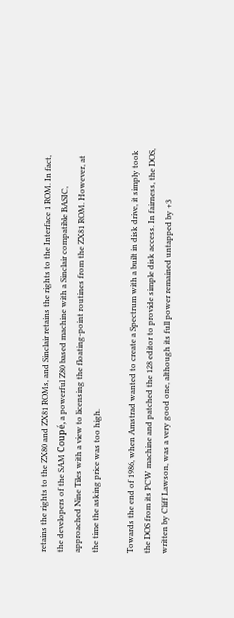retains the rights to the ZX80 and ZX81 ROMs, and Sinclair retains the rights to the Interface 1 ROM. In fact, the developers of the SAM Coupé, a powerful Z80 based machine with a Sinclair compatible BASIC, approached Nine Tiles with a view to licensing the floating-point routines from the ZX81 ROM. However, at the time the asking price was too high.

Towards the end of 1986, when Amstrad wanted to create a Spectrum with a built in disk drive, it simply took the DOS from its PCW machine and patched the 128 editor to provide simple disk access. In fairness, the DOS, written by Cliff Lawson, was a very good one, although its full power remained untapped by +3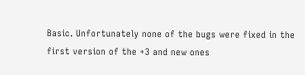Basic. Unfortunately none of the bugs were fixed in the first version of the +3 and new ones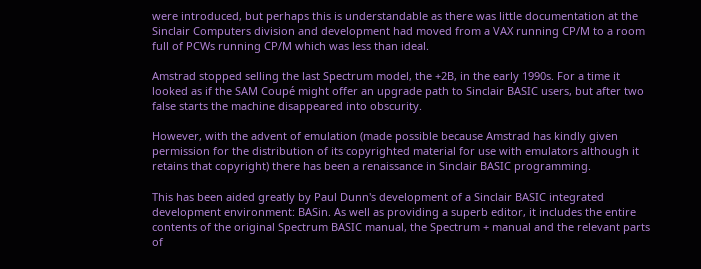were introduced, but perhaps this is understandable as there was little documentation at the Sinclair Computers division and development had moved from a VAX running CP/M to a room full of PCWs running CP/M which was less than ideal.

Amstrad stopped selling the last Spectrum model, the +2B, in the early 1990s. For a time it looked as if the SAM Coupé might offer an upgrade path to Sinclair BASIC users, but after two false starts the machine disappeared into obscurity.

However, with the advent of emulation (made possible because Amstrad has kindly given permission for the distribution of its copyrighted material for use with emulators although it retains that copyright) there has been a renaissance in Sinclair BASIC programming.

This has been aided greatly by Paul Dunn's development of a Sinclair BASIC integrated development environment: BASin. As well as providing a superb editor, it includes the entire contents of the original Spectrum BASIC manual, the Spectrum + manual and the relevant parts of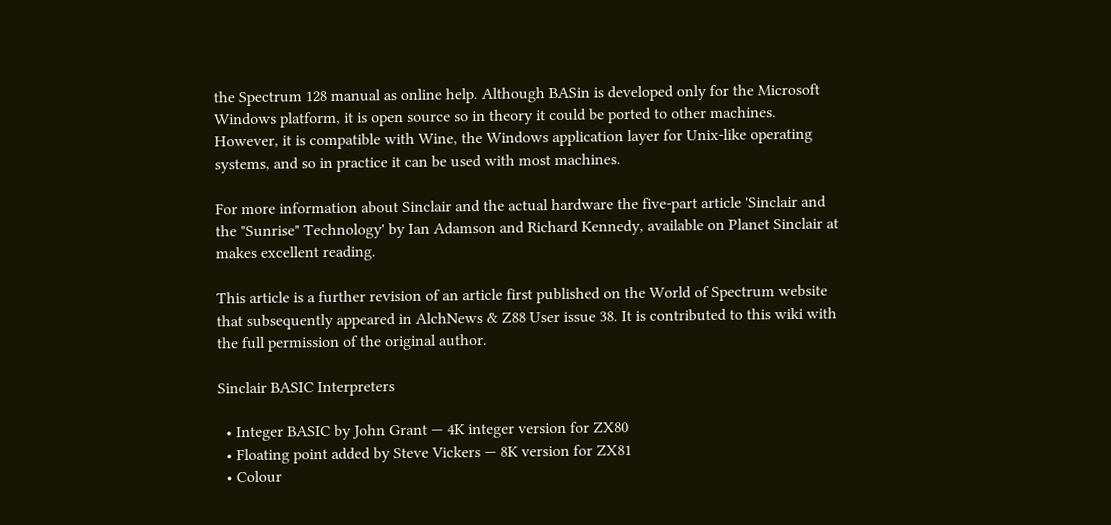the Spectrum 128 manual as online help. Although BASin is developed only for the Microsoft Windows platform, it is open source so in theory it could be ported to other machines. However, it is compatible with Wine, the Windows application layer for Unix-like operating systems, and so in practice it can be used with most machines.

For more information about Sinclair and the actual hardware the five-part article 'Sinclair and the "Sunrise" Technology' by Ian Adamson and Richard Kennedy, available on Planet Sinclair at makes excellent reading.

This article is a further revision of an article first published on the World of Spectrum website that subsequently appeared in AlchNews & Z88 User issue 38. It is contributed to this wiki with the full permission of the original author.

Sinclair BASIC Interpreters

  • Integer BASIC by John Grant — 4K integer version for ZX80
  • Floating point added by Steve Vickers — 8K version for ZX81
  • Colour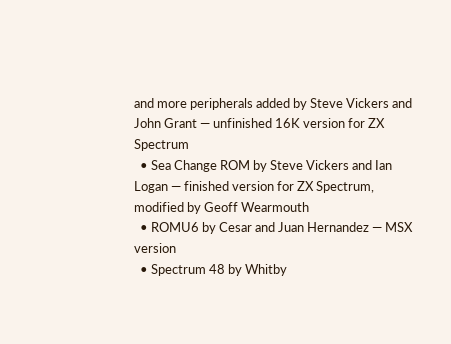and more peripherals added by Steve Vickers and John Grant — unfinished 16K version for ZX Spectrum
  • Sea Change ROM by Steve Vickers and Ian Logan — finished version for ZX Spectrum, modified by Geoff Wearmouth
  • ROMU6 by Cesar and Juan Hernandez — MSX version
  • Spectrum 48 by Whitby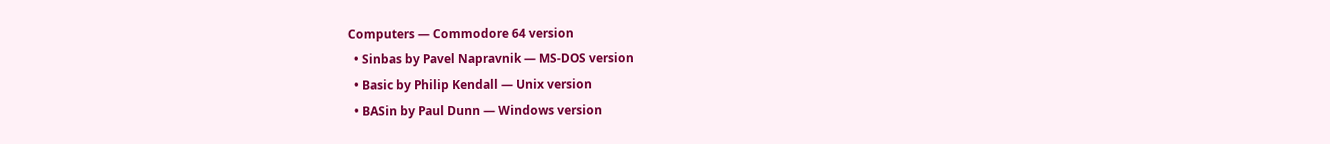Computers — Commodore 64 version
  • Sinbas by Pavel Napravnik — MS-DOS version
  • Basic by Philip Kendall — Unix version
  • BASin by Paul Dunn — Windows version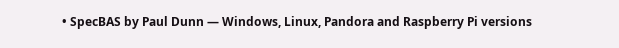• SpecBAS by Paul Dunn — Windows, Linux, Pandora and Raspberry Pi versions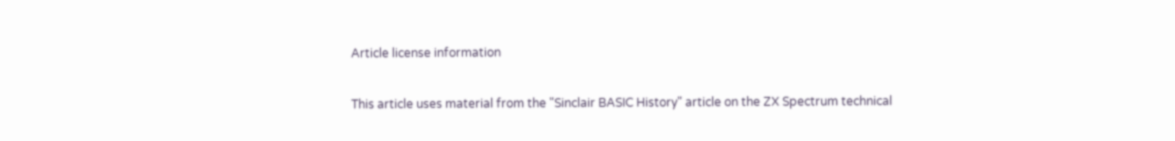Article license information

This article uses material from the "Sinclair BASIC History" article on the ZX Spectrum technical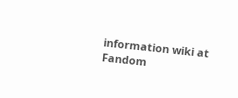information wiki at Fandom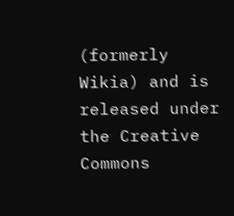(formerly Wikia) and is released under the Creative Commons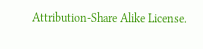Attribution-Share Alike License.